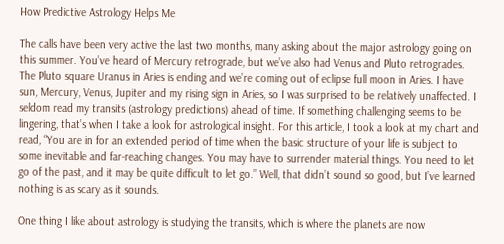How Predictive Astrology Helps Me

The calls have been very active the last two months, many asking about the major astrology going on this summer. You’ve heard of Mercury retrograde, but we’ve also had Venus and Pluto retrogrades. The Pluto square Uranus in Aries is ending and we’re coming out of eclipse full moon in Aries. I have sun, Mercury, Venus, Jupiter and my rising sign in Aries, so I was surprised to be relatively unaffected. I seldom read my transits (astrology predictions) ahead of time. If something challenging seems to be lingering, that’s when I take a look for astrological insight. For this article, I took a look at my chart and read, “You are in for an extended period of time when the basic structure of your life is subject to some inevitable and far-reaching changes. You may have to surrender material things. You need to let go of the past, and it may be quite difficult to let go.” Well, that didn’t sound so good, but I’ve learned nothing is as scary as it sounds.

One thing I like about astrology is studying the transits, which is where the planets are now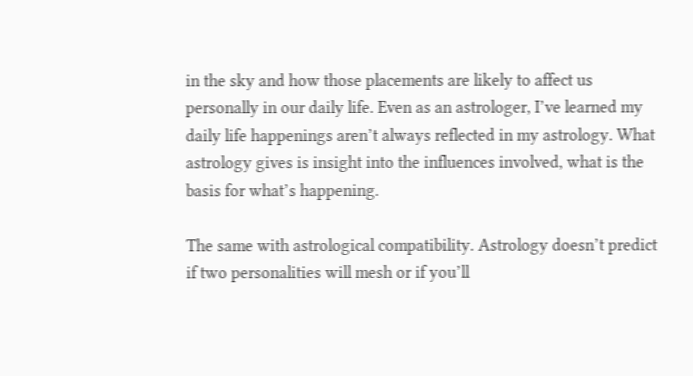in the sky and how those placements are likely to affect us personally in our daily life. Even as an astrologer, I’ve learned my daily life happenings aren’t always reflected in my astrology. What astrology gives is insight into the influences involved, what is the basis for what’s happening.

The same with astrological compatibility. Astrology doesn’t predict if two personalities will mesh or if you’ll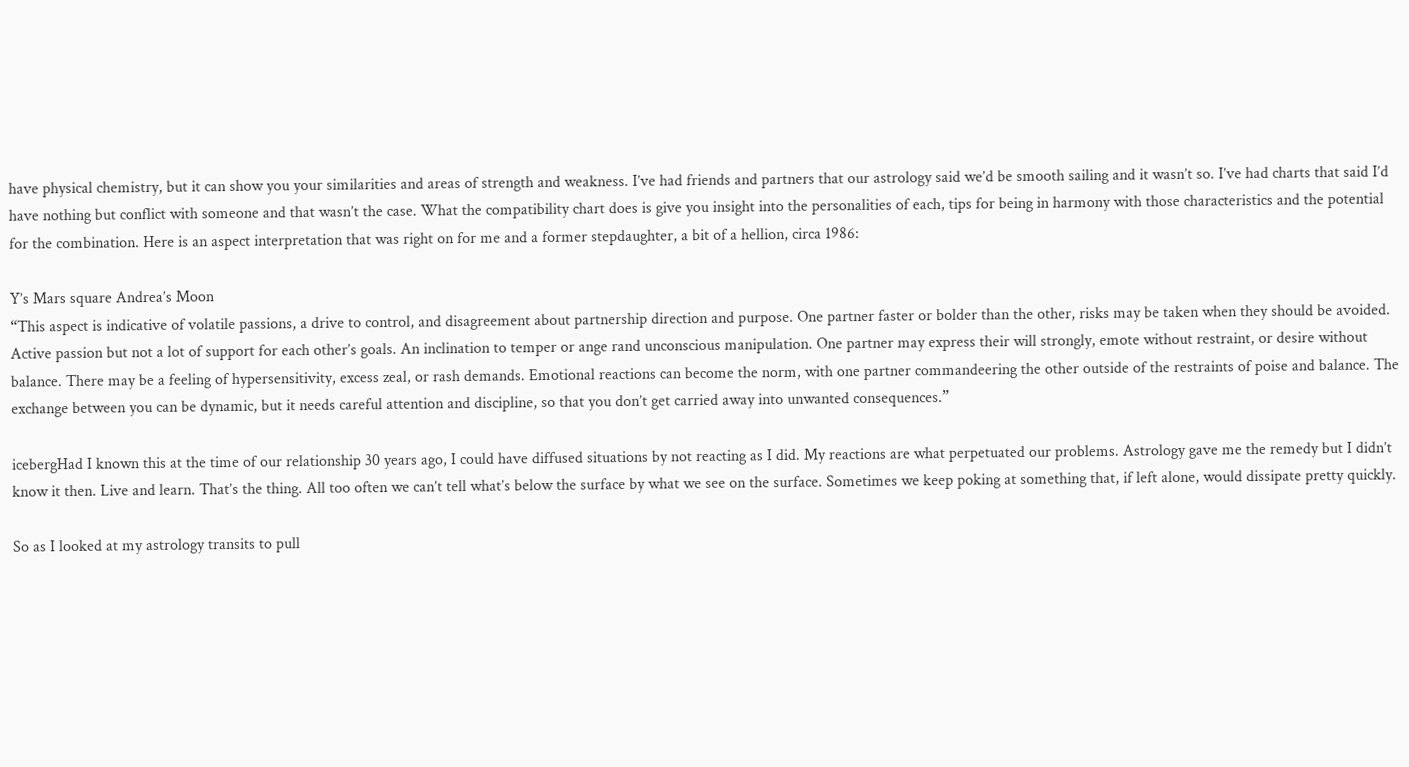have physical chemistry, but it can show you your similarities and areas of strength and weakness. I’ve had friends and partners that our astrology said we’d be smooth sailing and it wasn’t so. I’ve had charts that said I’d have nothing but conflict with someone and that wasn’t the case. What the compatibility chart does is give you insight into the personalities of each, tips for being in harmony with those characteristics and the potential for the combination. Here is an aspect interpretation that was right on for me and a former stepdaughter, a bit of a hellion, circa 1986:

Y’s Mars square Andrea’s Moon
“This aspect is indicative of volatile passions, a drive to control, and disagreement about partnership direction and purpose. One partner faster or bolder than the other, risks may be taken when they should be avoided. Active passion but not a lot of support for each other’s goals. An inclination to temper or ange rand unconscious manipulation. One partner may express their will strongly, emote without restraint, or desire without balance. There may be a feeling of hypersensitivity, excess zeal, or rash demands. Emotional reactions can become the norm, with one partner commandeering the other outside of the restraints of poise and balance. The exchange between you can be dynamic, but it needs careful attention and discipline, so that you don’t get carried away into unwanted consequences.”

icebergHad I known this at the time of our relationship 30 years ago, I could have diffused situations by not reacting as I did. My reactions are what perpetuated our problems. Astrology gave me the remedy but I didn’t know it then. Live and learn. That’s the thing. All too often we can’t tell what’s below the surface by what we see on the surface. Sometimes we keep poking at something that, if left alone, would dissipate pretty quickly.

So as I looked at my astrology transits to pull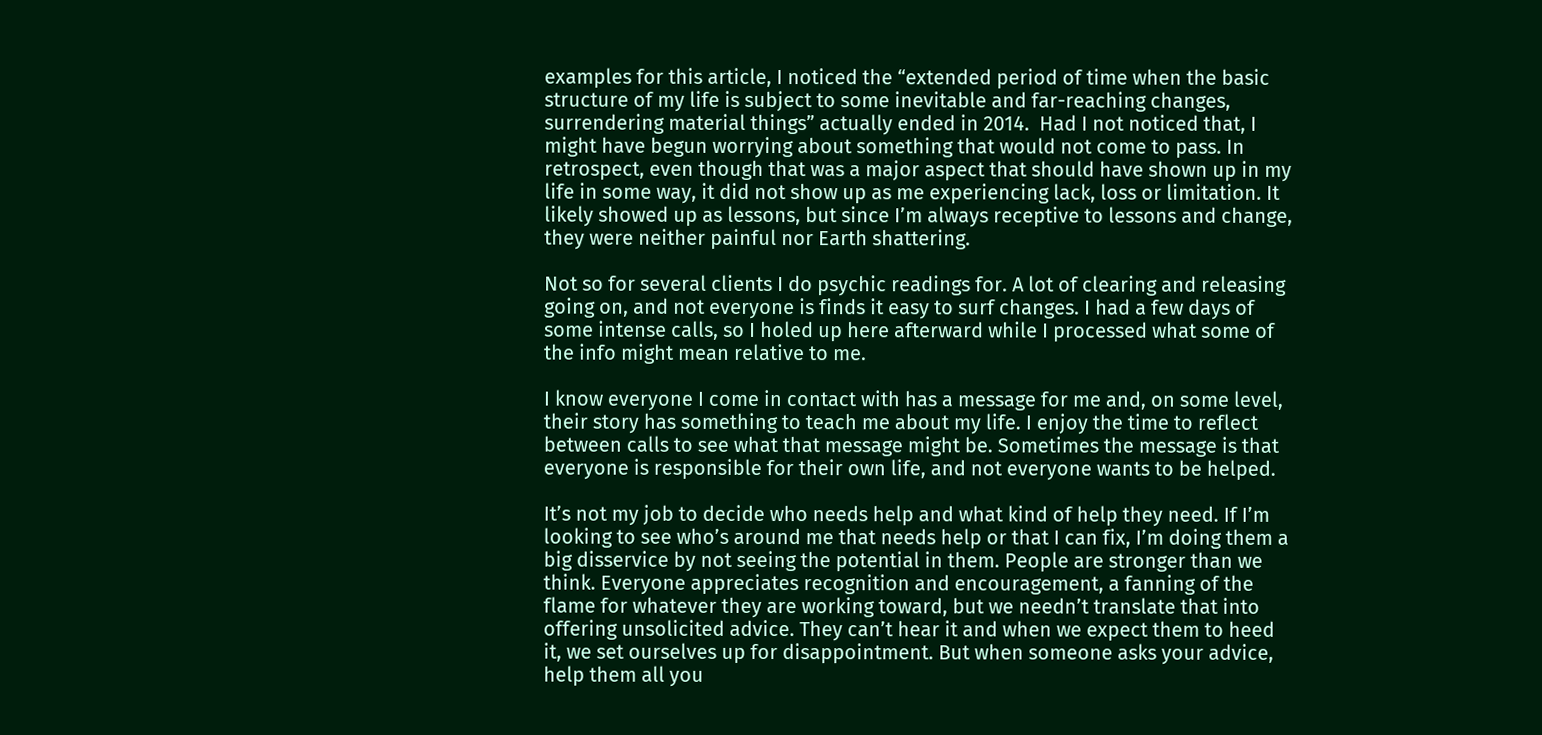examples for this article, I noticed the “extended period of time when the basic structure of my life is subject to some inevitable and far-reaching changes, surrendering material things” actually ended in 2014.  Had I not noticed that, I might have begun worrying about something that would not come to pass. In retrospect, even though that was a major aspect that should have shown up in my life in some way, it did not show up as me experiencing lack, loss or limitation. It likely showed up as lessons, but since I’m always receptive to lessons and change, they were neither painful nor Earth shattering.

Not so for several clients I do psychic readings for. A lot of clearing and releasing going on, and not everyone is finds it easy to surf changes. I had a few days of some intense calls, so I holed up here afterward while I processed what some of the info might mean relative to me.

I know everyone I come in contact with has a message for me and, on some level, their story has something to teach me about my life. I enjoy the time to reflect between calls to see what that message might be. Sometimes the message is that everyone is responsible for their own life, and not everyone wants to be helped.

It’s not my job to decide who needs help and what kind of help they need. If I’m looking to see who’s around me that needs help or that I can fix, I’m doing them a big disservice by not seeing the potential in them. People are stronger than we think. Everyone appreciates recognition and encouragement, a fanning of the flame for whatever they are working toward, but we needn’t translate that into offering unsolicited advice. They can’t hear it and when we expect them to heed it, we set ourselves up for disappointment. But when someone asks your advice, help them all you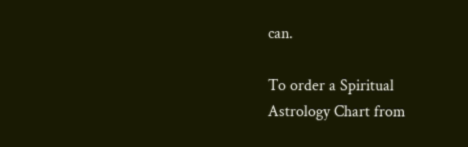can.

To order a Spiritual Astrology Chart from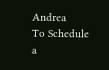Andrea
To Schedule a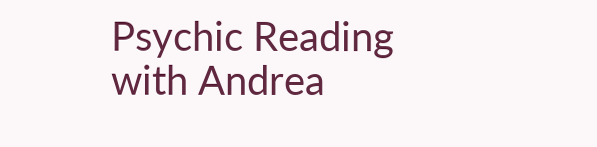Psychic Reading with Andrea